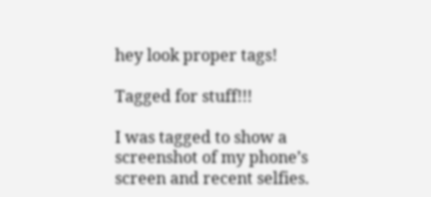hey look proper tags!

Tagged for stuff!!!

I was tagged to show a screenshot of my phone’s screen and recent selfies.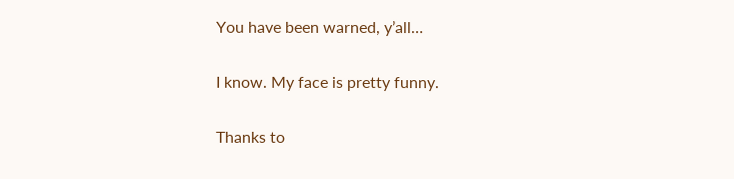You have been warned, y’all…

I know. My face is pretty funny.

Thanks to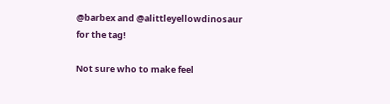@barbex and @alittleyellowdinosaur for the tag!

Not sure who to make feel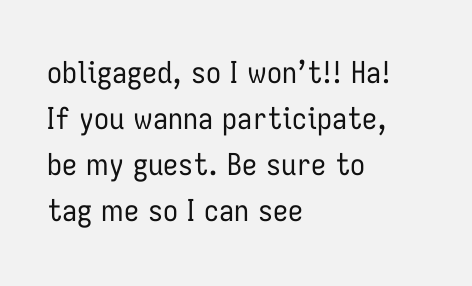obligaged, so I won’t!! Ha! If you wanna participate, be my guest. Be sure to tag me so I can see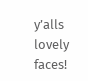y’alls lovely faces!